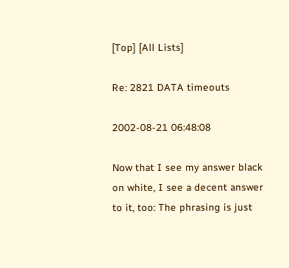[Top] [All Lists]

Re: 2821 DATA timeouts

2002-08-21 06:48:08

Now that I see my answer black on white, I see a decent answer to it, too: The phrasing is just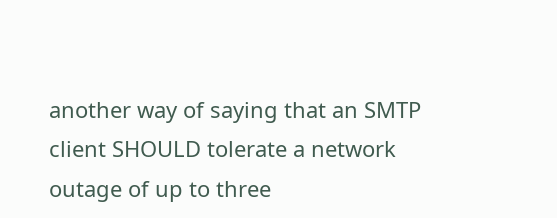another way of saying that an SMTP client SHOULD tolerate a network outage of up to three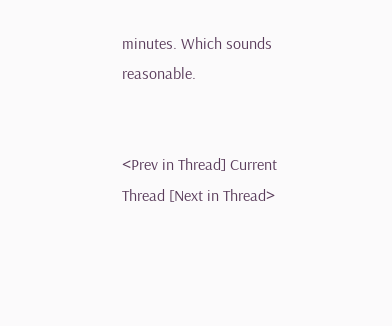minutes. Which sounds reasonable.


<Prev in Thread] Current Thread [Next in Thread>